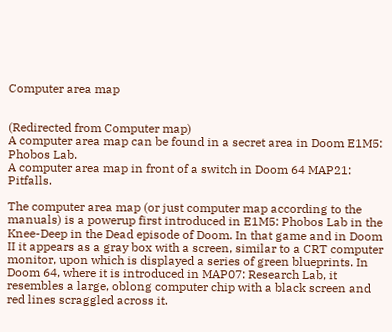Computer area map


(Redirected from Computer map)
A computer area map can be found in a secret area in Doom E1M5: Phobos Lab.
A computer area map in front of a switch in Doom 64 MAP21: Pitfalls.

The computer area map (or just computer map according to the manuals) is a powerup first introduced in E1M5: Phobos Lab in the Knee-Deep in the Dead episode of Doom. In that game and in Doom II it appears as a gray box with a screen, similar to a CRT computer monitor, upon which is displayed a series of green blueprints. In Doom 64, where it is introduced in MAP07: Research Lab, it resembles a large, oblong computer chip with a black screen and red lines scraggled across it.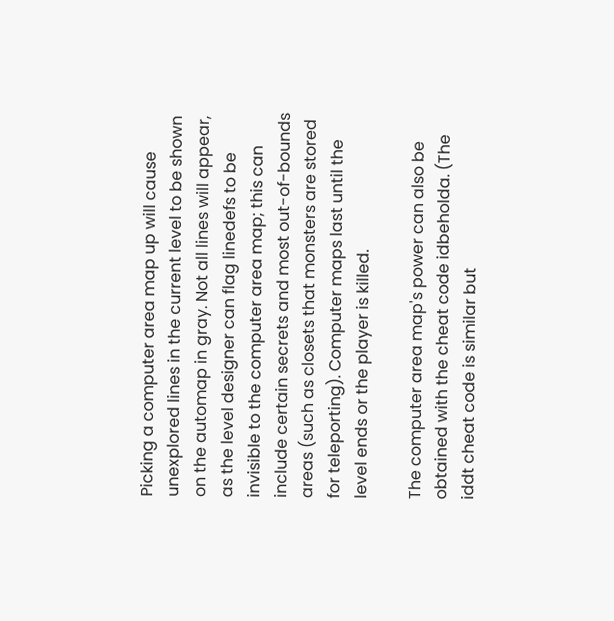Picking a computer area map up will cause unexplored lines in the current level to be shown on the automap in gray. Not all lines will appear, as the level designer can flag linedefs to be invisible to the computer area map; this can include certain secrets and most out-of-bounds areas (such as closets that monsters are stored for teleporting). Computer maps last until the level ends or the player is killed.

The computer area map's power can also be obtained with the cheat code idbeholda. (The iddt cheat code is similar but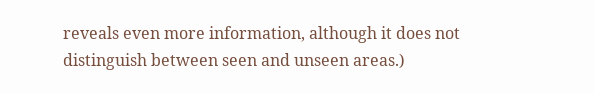reveals even more information, although it does not distinguish between seen and unseen areas.)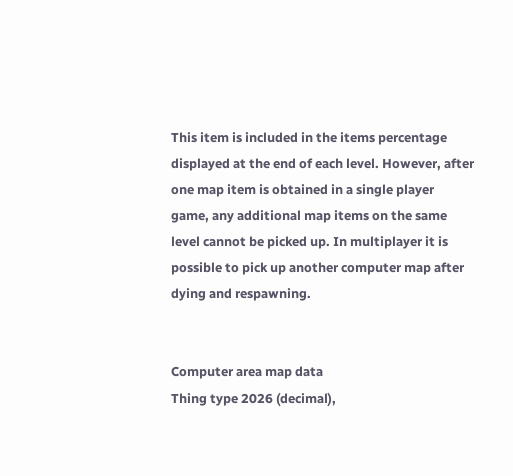This item is included in the items percentage displayed at the end of each level. However, after one map item is obtained in a single player game, any additional map items on the same level cannot be picked up. In multiplayer it is possible to pick up another computer map after dying and respawning.


Computer area map data
Thing type 2026 (decimal),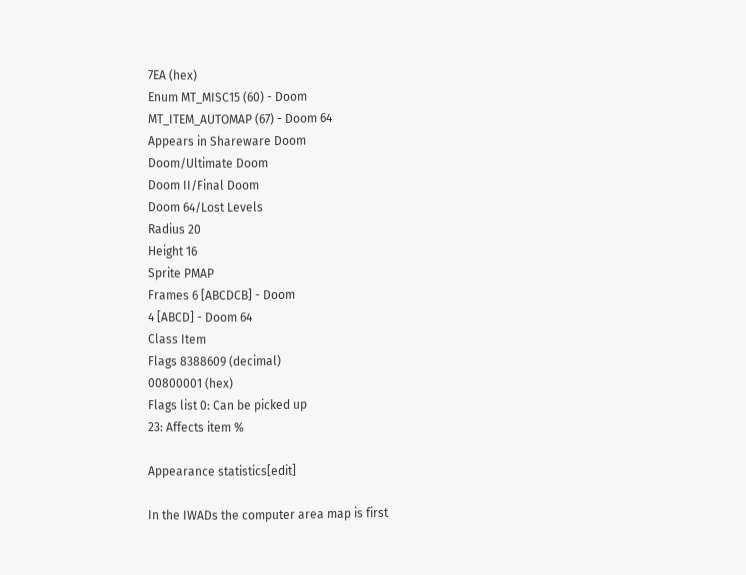7EA (hex)
Enum MT_MISC15 (60) - Doom
MT_ITEM_AUTOMAP (67) - Doom 64
Appears in Shareware Doom
Doom/Ultimate Doom
Doom II/Final Doom
Doom 64/Lost Levels
Radius 20
Height 16
Sprite PMAP
Frames 6 [ABCDCB] - Doom
4 [ABCD] - Doom 64
Class Item
Flags 8388609 (decimal)
00800001 (hex)
Flags list 0: Can be picked up
23: Affects item %

Appearance statistics[edit]

In the IWADs the computer area map is first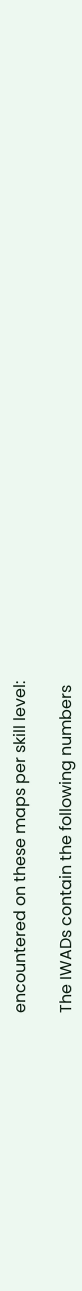encountered on these maps per skill level:

The IWADs contain the following numbers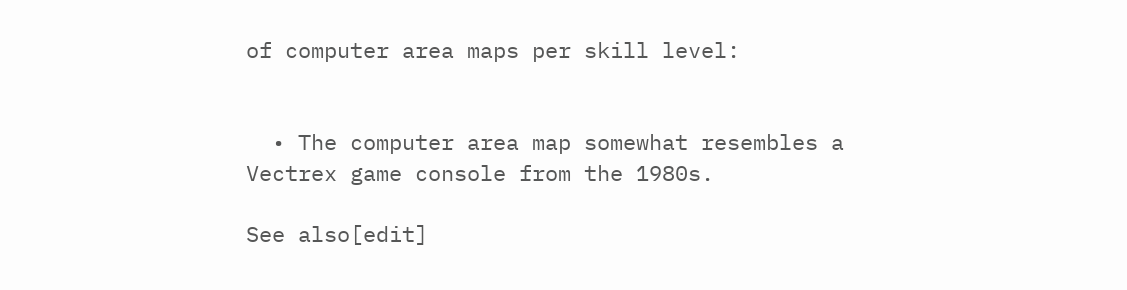of computer area maps per skill level:


  • The computer area map somewhat resembles a Vectrex game console from the 1980s.

See also[edit]